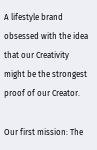A lifestyle brand obsessed with the idea that our Creativity might be the strongest proof of our Creator.

Our first mission: The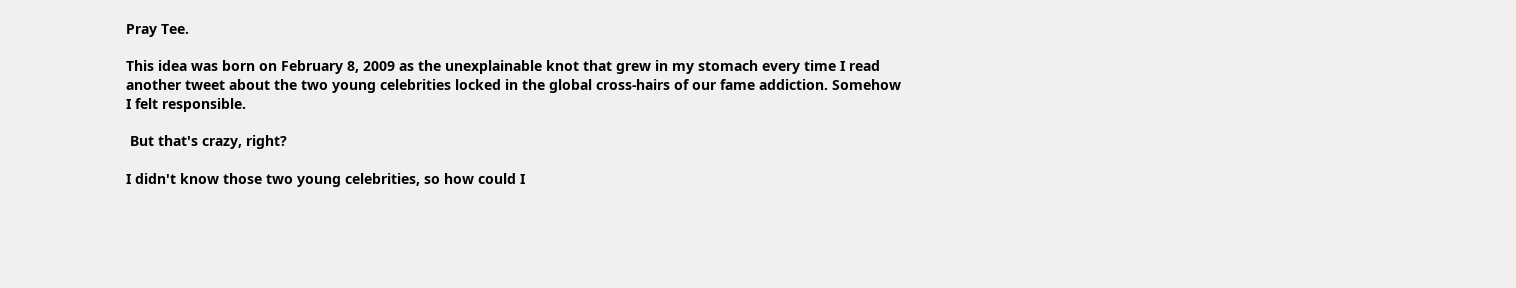Pray Tee.

This idea was born on February 8, 2009 as the unexplainable knot that grew in my stomach every time I read another tweet about the two young celebrities locked in the global cross-hairs of our fame addiction. Somehow I felt responsible.

 But that's crazy, right?

I didn't know those two young celebrities, so how could I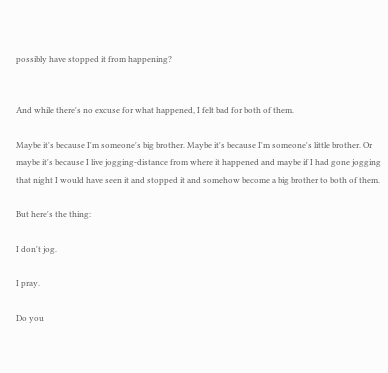possibly have stopped it from happening?


And while there's no excuse for what happened, I felt bad for both of them.

Maybe it's because I'm someone's big brother. Maybe it's because I'm someone's little brother. Or maybe it's because I live jogging-distance from where it happened and maybe if I had gone jogging that night I would have seen it and stopped it and somehow become a big brother to both of them.

But here's the thing:

I don't jog.

I pray.

Do you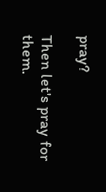pray?

Then let's pray for them.